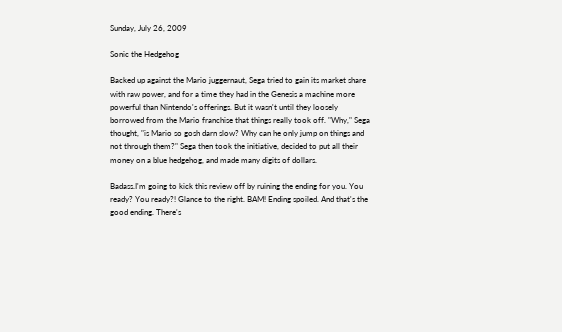Sunday, July 26, 2009

Sonic the Hedgehog

Backed up against the Mario juggernaut, Sega tried to gain its market share with raw power, and for a time they had in the Genesis a machine more powerful than Nintendo's offerings. But it wasn't until they loosely borrowed from the Mario franchise that things really took off. "Why," Sega thought, "is Mario so gosh darn slow? Why can he only jump on things and not through them?" Sega then took the initiative, decided to put all their money on a blue hedgehog, and made many digits of dollars.

Badass.I'm going to kick this review off by ruining the ending for you. You ready? You ready?! Glance to the right. BAM! Ending spoiled. And that's the good ending. There's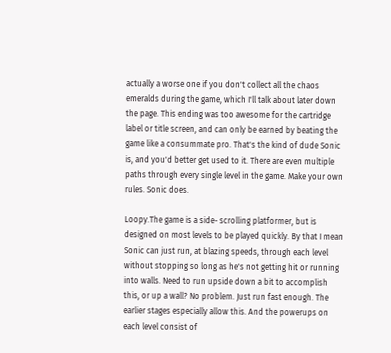actually a worse one if you don't collect all the chaos emeralds during the game, which I'll talk about later down the page. This ending was too awesome for the cartridge label or title screen, and can only be earned by beating the game like a consummate pro. That's the kind of dude Sonic is, and you'd better get used to it. There are even multiple paths through every single level in the game. Make your own rules. Sonic does.

Loopy.The game is a side- scrolling platformer, but is designed on most levels to be played quickly. By that I mean Sonic can just run, at blazing speeds, through each level without stopping so long as he's not getting hit or running into walls. Need to run upside down a bit to accomplish this, or up a wall? No problem. Just run fast enough. The earlier stages especially allow this. And the powerups on each level consist of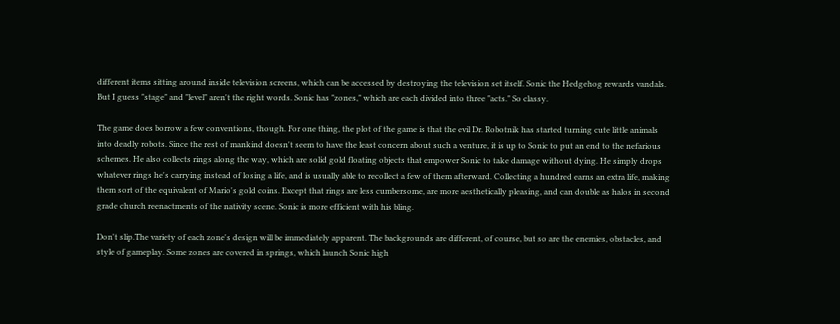different items sitting around inside television screens, which can be accessed by destroying the television set itself. Sonic the Hedgehog rewards vandals. But I guess "stage" and "level" aren't the right words. Sonic has "zones," which are each divided into three "acts." So classy.

The game does borrow a few conventions, though. For one thing, the plot of the game is that the evil Dr. Robotnik has started turning cute little animals into deadly robots. Since the rest of mankind doesn't seem to have the least concern about such a venture, it is up to Sonic to put an end to the nefarious schemes. He also collects rings along the way, which are solid gold floating objects that empower Sonic to take damage without dying. He simply drops whatever rings he's carrying instead of losing a life, and is usually able to recollect a few of them afterward. Collecting a hundred earns an extra life, making them sort of the equivalent of Mario's gold coins. Except that rings are less cumbersome, are more aesthetically pleasing, and can double as halos in second grade church reenactments of the nativity scene. Sonic is more efficient with his bling.

Don't slip.The variety of each zone's design will be immediately apparent. The backgrounds are different, of course, but so are the enemies, obstacles, and style of gameplay. Some zones are covered in springs, which launch Sonic high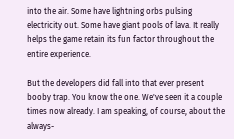into the air. Some have lightning orbs pulsing electricity out. Some have giant pools of lava. It really helps the game retain its fun factor throughout the entire experience.

But the developers did fall into that ever present booby trap. You know the one. We've seen it a couple times now already. I am speaking, of course, about the always-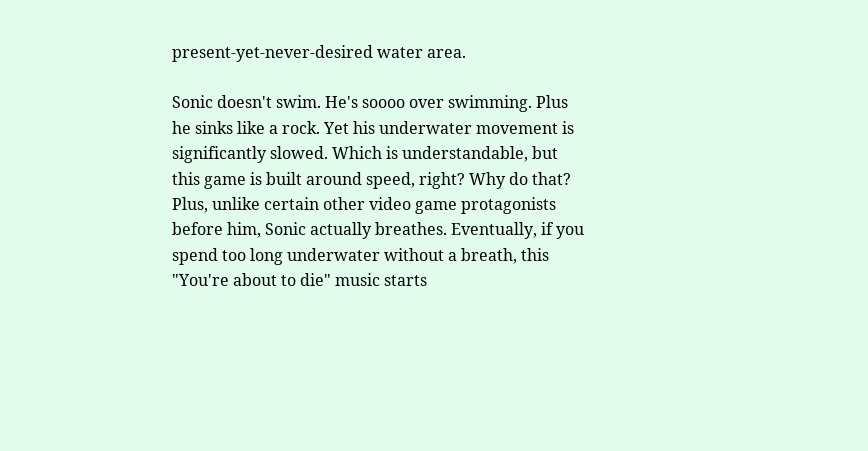present-yet-never-desired water area.

Sonic doesn't swim. He's soooo over swimming. Plus he sinks like a rock. Yet his underwater movement is significantly slowed. Which is understandable, but this game is built around speed, right? Why do that? Plus, unlike certain other video game protagonists before him, Sonic actually breathes. Eventually, if you spend too long underwater without a breath, this "You're about to die" music starts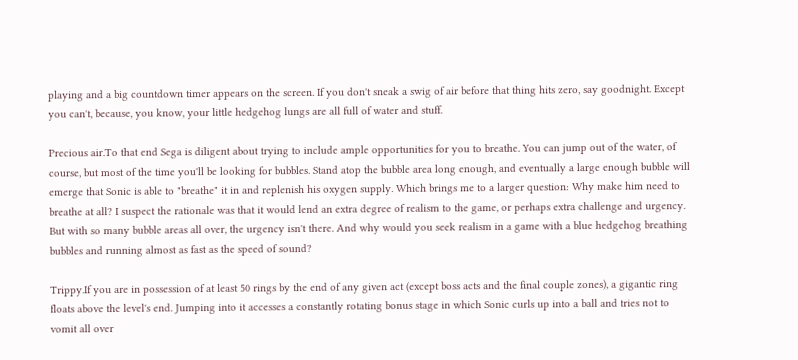playing and a big countdown timer appears on the screen. If you don't sneak a swig of air before that thing hits zero, say goodnight. Except you can't, because, you know, your little hedgehog lungs are all full of water and stuff.

Precious air.To that end Sega is diligent about trying to include ample opportunities for you to breathe. You can jump out of the water, of course, but most of the time you'll be looking for bubbles. Stand atop the bubble area long enough, and eventually a large enough bubble will emerge that Sonic is able to "breathe" it in and replenish his oxygen supply. Which brings me to a larger question: Why make him need to breathe at all? I suspect the rationale was that it would lend an extra degree of realism to the game, or perhaps extra challenge and urgency. But with so many bubble areas all over, the urgency isn't there. And why would you seek realism in a game with a blue hedgehog breathing bubbles and running almost as fast as the speed of sound?

Trippy.If you are in possession of at least 50 rings by the end of any given act (except boss acts and the final couple zones), a gigantic ring floats above the level's end. Jumping into it accesses a constantly rotating bonus stage in which Sonic curls up into a ball and tries not to vomit all over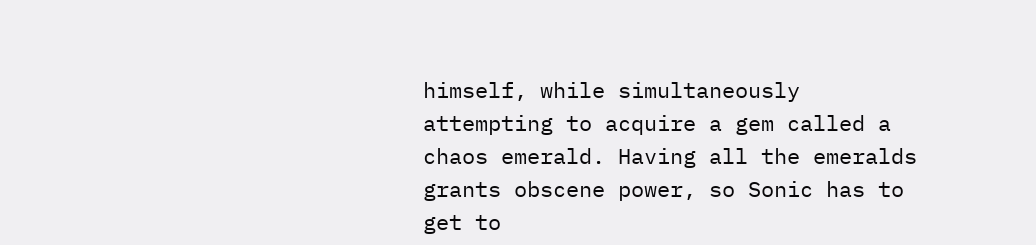himself, while simultaneously attempting to acquire a gem called a chaos emerald. Having all the emeralds grants obscene power, so Sonic has to get to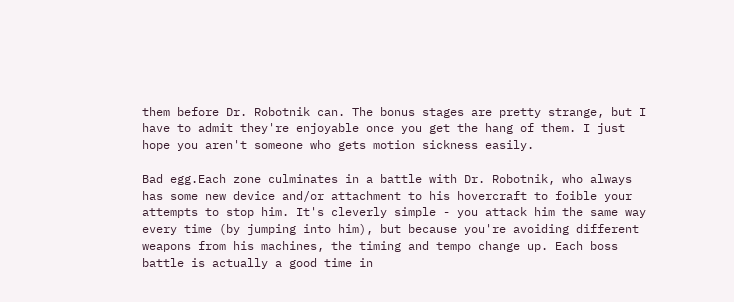them before Dr. Robotnik can. The bonus stages are pretty strange, but I have to admit they're enjoyable once you get the hang of them. I just hope you aren't someone who gets motion sickness easily.

Bad egg.Each zone culminates in a battle with Dr. Robotnik, who always has some new device and/or attachment to his hovercraft to foible your attempts to stop him. It's cleverly simple - you attack him the same way every time (by jumping into him), but because you're avoiding different weapons from his machines, the timing and tempo change up. Each boss battle is actually a good time in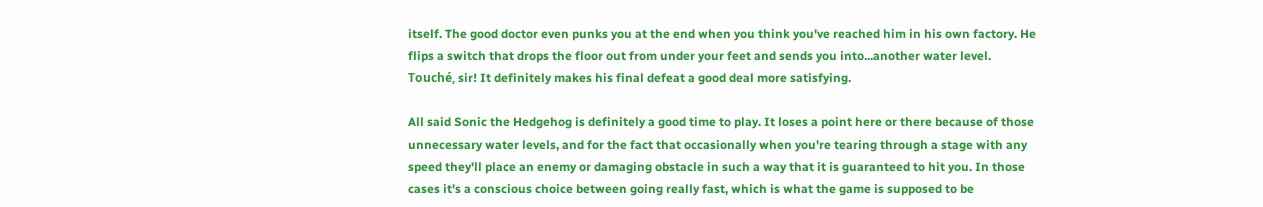itself. The good doctor even punks you at the end when you think you've reached him in his own factory. He flips a switch that drops the floor out from under your feet and sends you into...another water level. Touché, sir! It definitely makes his final defeat a good deal more satisfying.

All said Sonic the Hedgehog is definitely a good time to play. It loses a point here or there because of those unnecessary water levels, and for the fact that occasionally when you're tearing through a stage with any speed they'll place an enemy or damaging obstacle in such a way that it is guaranteed to hit you. In those cases it's a conscious choice between going really fast, which is what the game is supposed to be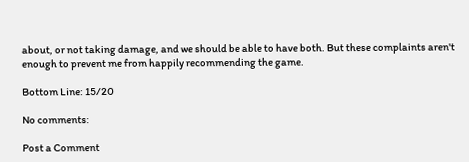about, or not taking damage, and we should be able to have both. But these complaints aren't enough to prevent me from happily recommending the game.

Bottom Line: 15/20

No comments:

Post a Comment